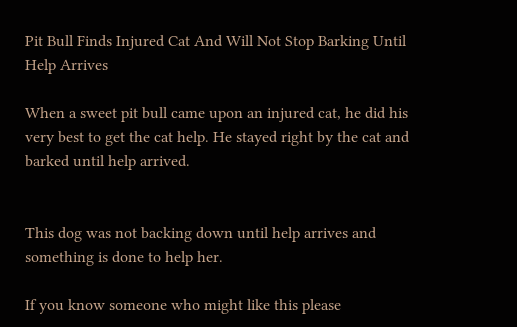Pit Bull Finds Injured Cat And Will Not Stop Barking Until Help Arrives

When a sweet pit bull came upon an injured cat, he did his very best to get the cat help. He stayed right by the cat and barked until help arrived.


This dog was not backing down until help arrives and something is done to help her.

If you know someone who might like this please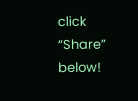click “Share” below!